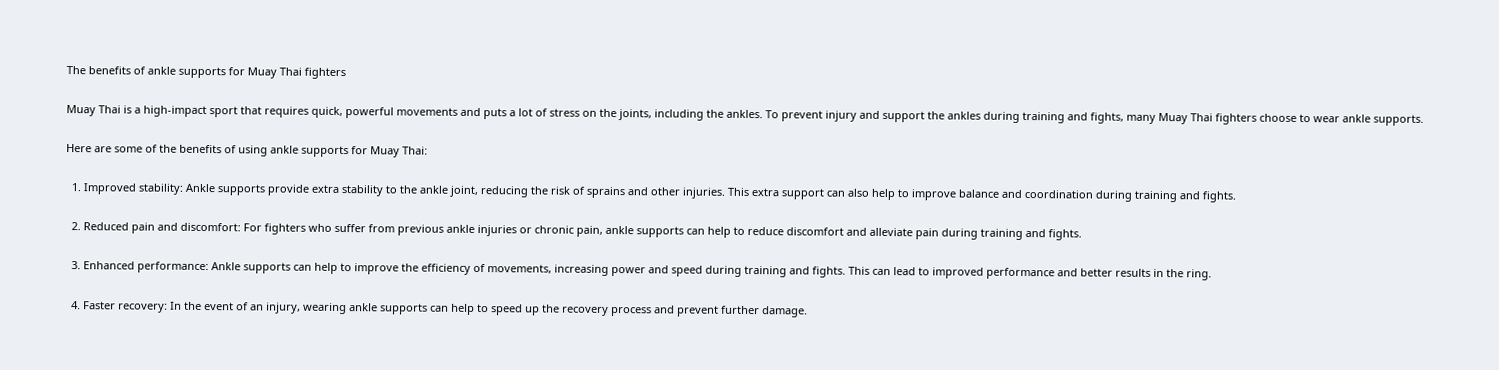The benefits of ankle supports for Muay Thai fighters

Muay Thai is a high-impact sport that requires quick, powerful movements and puts a lot of stress on the joints, including the ankles. To prevent injury and support the ankles during training and fights, many Muay Thai fighters choose to wear ankle supports.

Here are some of the benefits of using ankle supports for Muay Thai:

  1. Improved stability: Ankle supports provide extra stability to the ankle joint, reducing the risk of sprains and other injuries. This extra support can also help to improve balance and coordination during training and fights.

  2. Reduced pain and discomfort: For fighters who suffer from previous ankle injuries or chronic pain, ankle supports can help to reduce discomfort and alleviate pain during training and fights.

  3. Enhanced performance: Ankle supports can help to improve the efficiency of movements, increasing power and speed during training and fights. This can lead to improved performance and better results in the ring.

  4. Faster recovery: In the event of an injury, wearing ankle supports can help to speed up the recovery process and prevent further damage.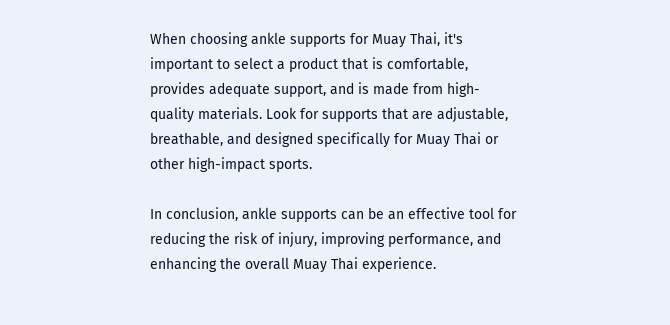When choosing ankle supports for Muay Thai, it's important to select a product that is comfortable, provides adequate support, and is made from high-quality materials. Look for supports that are adjustable, breathable, and designed specifically for Muay Thai or other high-impact sports.

In conclusion, ankle supports can be an effective tool for reducing the risk of injury, improving performance, and enhancing the overall Muay Thai experience.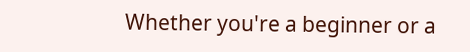Whether you're a beginner or a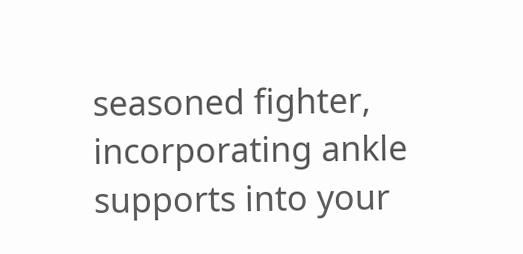seasoned fighter, incorporating ankle supports into your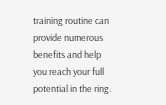training routine can provide numerous benefits and help you reach your full potential in the ring.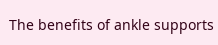The benefits of ankle supports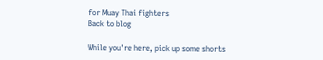for Muay Thai fighters
Back to blog

While you're here, pick up some shorts